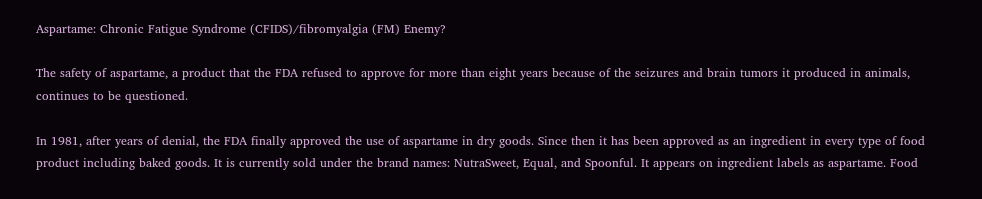Aspartame: Chronic Fatigue Syndrome (CFIDS)/fibromyalgia (FM) Enemy?

The safety of aspartame, a product that the FDA refused to approve for more than eight years because of the seizures and brain tumors it produced in animals, continues to be questioned.

In 1981, after years of denial, the FDA finally approved the use of aspartame in dry goods. Since then it has been approved as an ingredient in every type of food product including baked goods. It is currently sold under the brand names: NutraSweet, Equal, and Spoonful. It appears on ingredient labels as aspartame. Food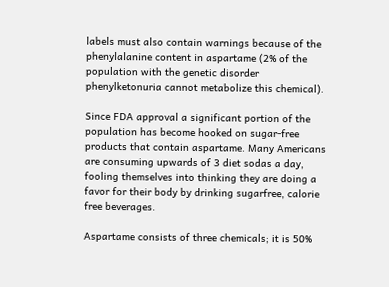labels must also contain warnings because of the phenylalanine content in aspartame (2% of the population with the genetic disorder phenylketonuria cannot metabolize this chemical).

Since FDA approval a significant portion of the population has become hooked on sugar-free products that contain aspartame. Many Americans are consuming upwards of 3 diet sodas a day, fooling themselves into thinking they are doing a favor for their body by drinking sugarfree, calorie free beverages.

Aspartame consists of three chemicals; it is 50%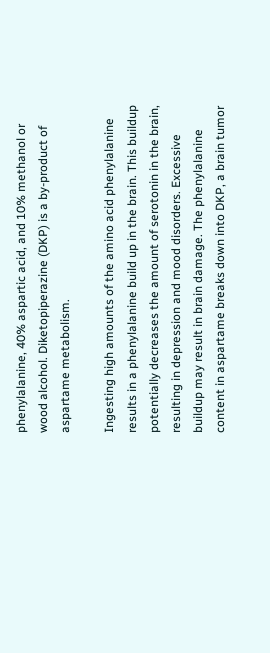phenylalanine, 40% aspartic acid, and 10% methanol or wood alcohol. Diketopiperazine (DKP) is a by-product of aspartame metabolism.

Ingesting high amounts of the amino acid phenylalanine results in a phenylalanine build up in the brain. This buildup potentially decreases the amount of serotonin in the brain, resulting in depression and mood disorders. Excessive buildup may result in brain damage. The phenylalanine content in aspartame breaks down into DKP, a brain tumor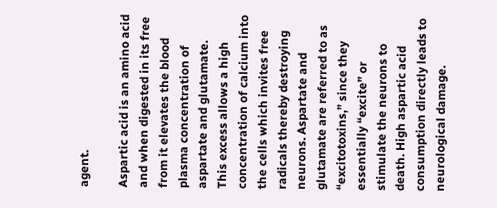agent.

Aspartic acid is an amino acid and when digested in its free from it elevates the blood plasma concentration of aspartate and glutamate. This excess allows a high concentration of calcium into the cells which invites free radicals thereby destroying neurons. Aspartate and glutamate are referred to as “excitotoxins,” since they essentially “excite” or stimulate the neurons to death. High aspartic acid consumption directly leads to neurological damage.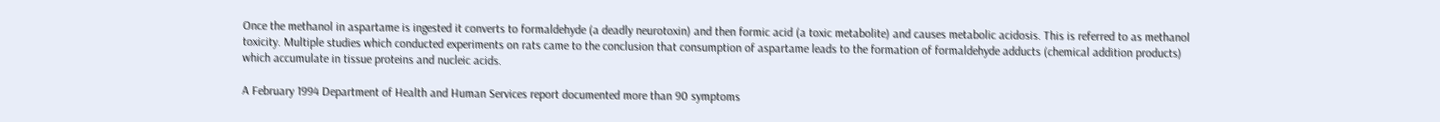Once the methanol in aspartame is ingested it converts to formaldehyde (a deadly neurotoxin) and then formic acid (a toxic metabolite) and causes metabolic acidosis. This is referred to as methanol toxicity. Multiple studies which conducted experiments on rats came to the conclusion that consumption of aspartame leads to the formation of formaldehyde adducts (chemical addition products) which accumulate in tissue proteins and nucleic acids.

A February 1994 Department of Health and Human Services report documented more than 90 symptoms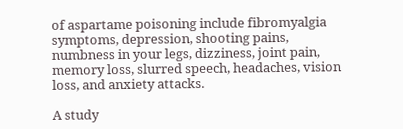of aspartame poisoning include fibromyalgia symptoms, depression, shooting pains, numbness in your legs, dizziness, joint pain, memory loss, slurred speech, headaches, vision loss, and anxiety attacks.

A study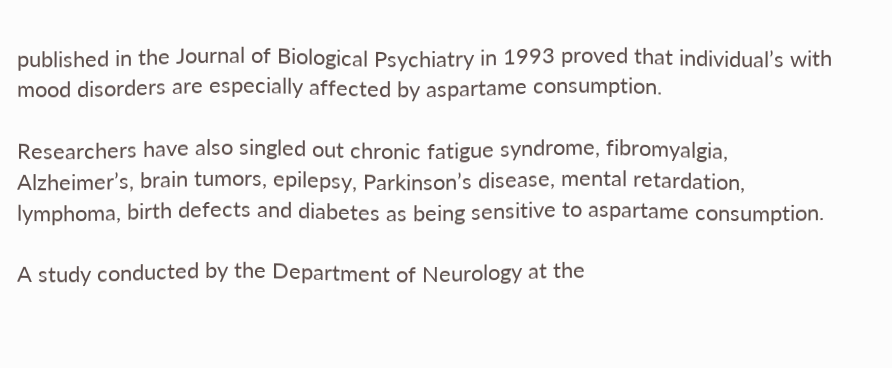published in the Journal of Biological Psychiatry in 1993 proved that individual’s with mood disorders are especially affected by aspartame consumption.

Researchers have also singled out chronic fatigue syndrome, fibromyalgia, Alzheimer’s, brain tumors, epilepsy, Parkinson’s disease, mental retardation, lymphoma, birth defects and diabetes as being sensitive to aspartame consumption.

A study conducted by the Department of Neurology at the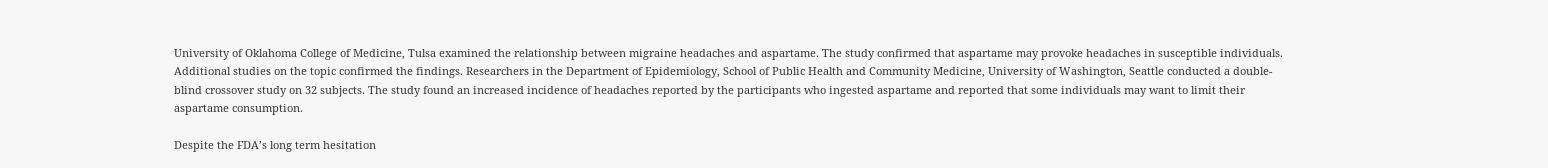University of Oklahoma College of Medicine, Tulsa examined the relationship between migraine headaches and aspartame. The study confirmed that aspartame may provoke headaches in susceptible individuals. Additional studies on the topic confirmed the findings. Researchers in the Department of Epidemiology, School of Public Health and Community Medicine, University of Washington, Seattle conducted a double-blind crossover study on 32 subjects. The study found an increased incidence of headaches reported by the participants who ingested aspartame and reported that some individuals may want to limit their aspartame consumption.

Despite the FDA’s long term hesitation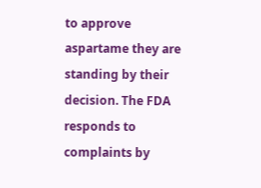to approve aspartame they are standing by their decision. The FDA responds to complaints by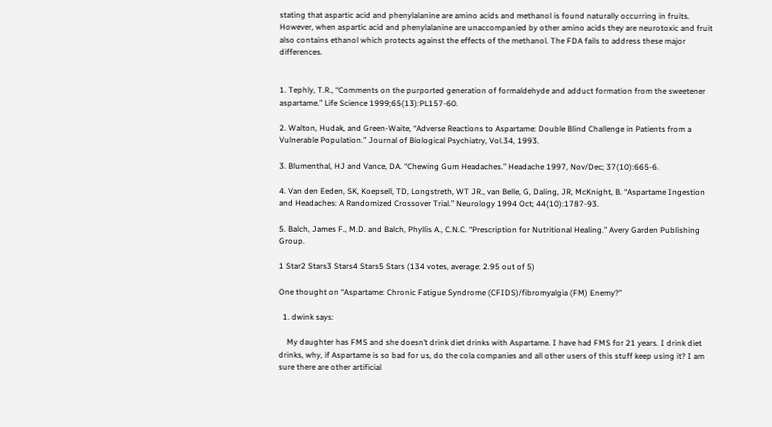stating that aspartic acid and phenylalanine are amino acids and methanol is found naturally occurring in fruits. However, when aspartic acid and phenylalanine are unaccompanied by other amino acids they are neurotoxic and fruit also contains ethanol which protects against the effects of the methanol. The FDA fails to address these major differences.


1. Tephly, T.R., “Comments on the purported generation of formaldehyde and adduct formation from the sweetener aspartame.” Life Science 1999;65(13):PL157-60.

2. Walton, Hudak, and Green-Waite, “Adverse Reactions to Aspartame: Double Blind Challenge in Patients from a Vulnerable Population.” Journal of Biological Psychiatry, Vol.34, 1993.

3. Blumenthal, HJ and Vance, DA. “Chewing Gum Headaches.” Headache 1997, Nov/Dec; 37(10):665-6.

4. Van den Eeden, SK, Koepsell, TD, Longstreth, WT JR., van Belle, G, Daling, JR, McKnight, B. “Aspartame Ingestion and Headaches: A Randomized Crossover Trial.” Neurology 1994 Oct; 44(10):1787-93.

5. Balch, James F., M.D. and Balch, Phyllis A., C.N.C. “Prescription for Nutritional Healing.” Avery Garden Publishing Group.

1 Star2 Stars3 Stars4 Stars5 Stars (134 votes, average: 2.95 out of 5)

One thought on “Aspartame: Chronic Fatigue Syndrome (CFIDS)/fibromyalgia (FM) Enemy?”

  1. dwink says:

    My daughter has FMS and she doesn’t drink diet drinks with Aspartame. I have had FMS for 21 years. I drink diet drinks, why, if Aspartame is so bad for us, do the cola companies and all other users of this stuff keep using it? I am sure there are other artificial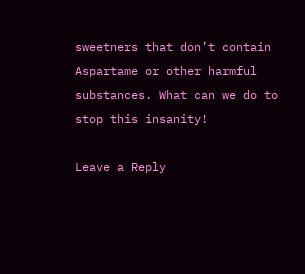sweetners that don’t contain Aspartame or other harmful substances. What can we do to stop this insanity!

Leave a Reply